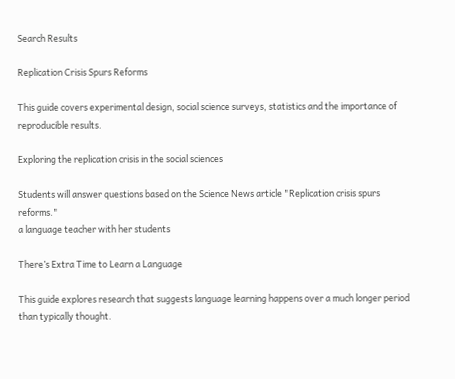Search Results

Replication Crisis Spurs Reforms

This guide covers experimental design, social science surveys, statistics and the importance of reproducible results.

Exploring the replication crisis in the social sciences

Students will answer questions based on the Science News article "Replication crisis spurs reforms."
a language teacher with her students

There’s Extra Time to Learn a Language

This guide explores research that suggests language learning happens over a much longer period than typically thought.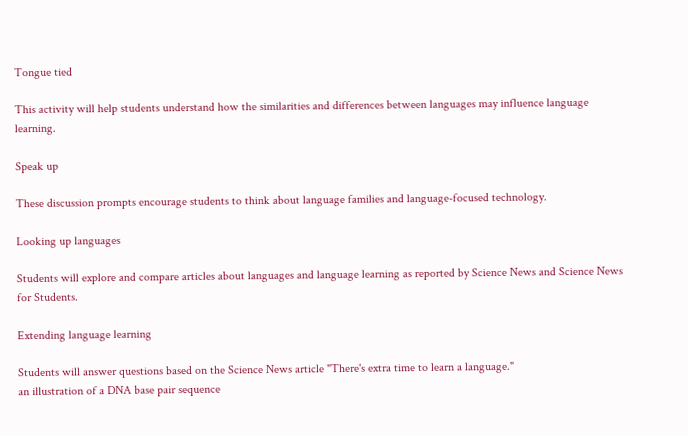Tongue tied

This activity will help students understand how the similarities and differences between languages may influence language learning.

Speak up

These discussion prompts encourage students to think about language families and language-focused technology.

Looking up languages

Students will explore and compare articles about languages and language learning as reported by Science News and Science News for Students.

Extending language learning

Students will answer questions based on the Science News article "There's extra time to learn a language."
an illustration of a DNA base pair sequence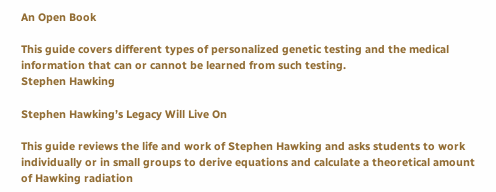An Open Book

This guide covers different types of personalized genetic testing and the medical information that can or cannot be learned from such testing.
Stephen Hawking

Stephen Hawking’s Legacy Will Live On

This guide reviews the life and work of Stephen Hawking and asks students to work individually or in small groups to derive equations and calculate a theoretical amount of Hawking radiation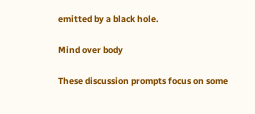emitted by a black hole.

Mind over body

These discussion prompts focus on some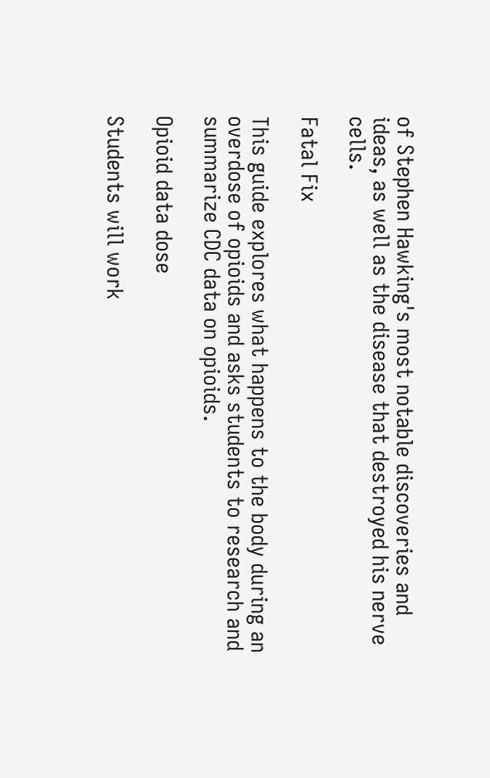of Stephen Hawking's most notable discoveries and ideas, as well as the disease that destroyed his nerve cells.

Fatal Fix

This guide explores what happens to the body during an overdose of opioids and asks students to research and summarize CDC data on opioids.

Opioid data dose

Students will work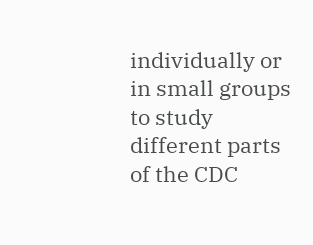individually or in small groups to study different parts of the CDC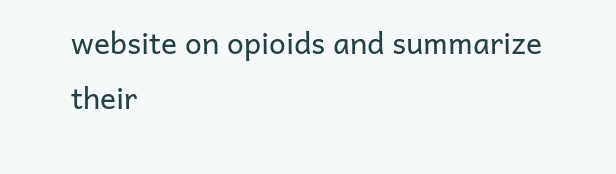website on opioids and summarize their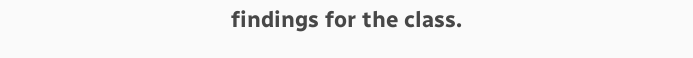findings for the class.